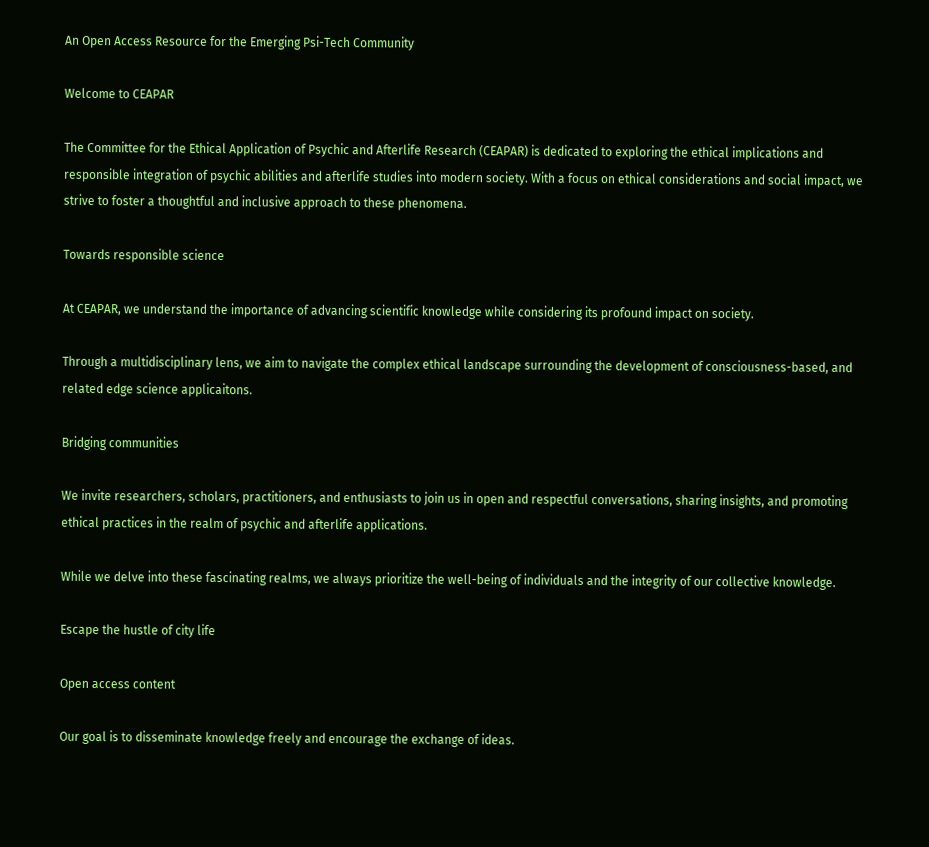An Open Access Resource for the Emerging Psi-Tech Community

Welcome to CEAPAR

The Committee for the Ethical Application of Psychic and Afterlife Research (CEAPAR) is dedicated to exploring the ethical implications and responsible integration of psychic abilities and afterlife studies into modern society. With a focus on ethical considerations and social impact, we strive to foster a thoughtful and inclusive approach to these phenomena.

Towards responsible science

At CEAPAR, we understand the importance of advancing scientific knowledge while considering its profound impact on society.

Through a multidisciplinary lens, we aim to navigate the complex ethical landscape surrounding the development of consciousness-based, and related edge science applicaitons.

Bridging communities

We invite researchers, scholars, practitioners, and enthusiasts to join us in open and respectful conversations, sharing insights, and promoting ethical practices in the realm of psychic and afterlife applications.

While we delve into these fascinating realms, we always prioritize the well-being of individuals and the integrity of our collective knowledge.

Escape the hustle of city life

Open access content

Our goal is to disseminate knowledge freely and encourage the exchange of ideas.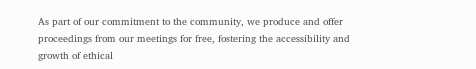As part of our commitment to the community, we produce and offer proceedings from our meetings for free, fostering the accessibility and growth of ethical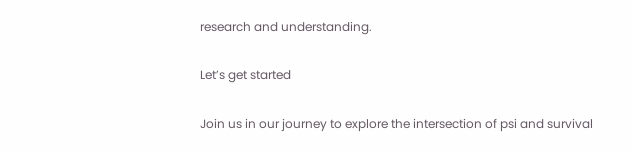research and understanding.

Let’s get started

Join us in our journey to explore the intersection of psi and survival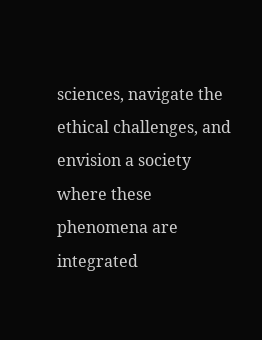sciences, navigate the ethical challenges, and envision a society where these phenomena are integrated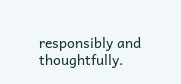responsibly and thoughtfully.